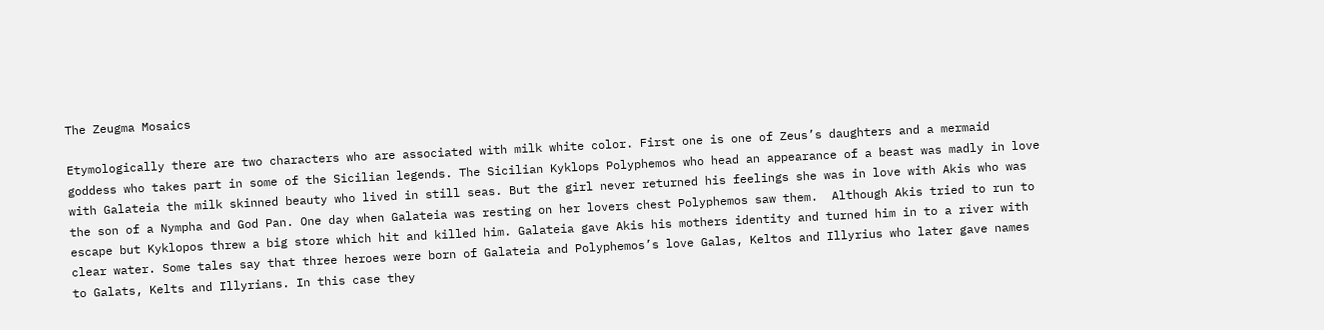The Zeugma Mosaics

Etymologically there are two characters who are associated with milk white color. First one is one of Zeus’s daughters and a mermaid goddess who takes part in some of the Sicilian legends. The Sicilian Kyklops Polyphemos who head an appearance of a beast was madly in love with Galateia the milk skinned beauty who lived in still seas. But the girl never returned his feelings she was in love with Akis who was the son of a Nympha and God Pan. One day when Galateia was resting on her lovers chest Polyphemos saw them.  Although Akis tried to run to escape but Kyklopos threw a big store which hit and killed him. Galateia gave Akis his mothers identity and turned him in to a river with clear water. Some tales say that three heroes were born of Galateia and Polyphemos’s love Galas, Keltos and Illyrius who later gave names to Galats, Kelts and Illyrians. In this case they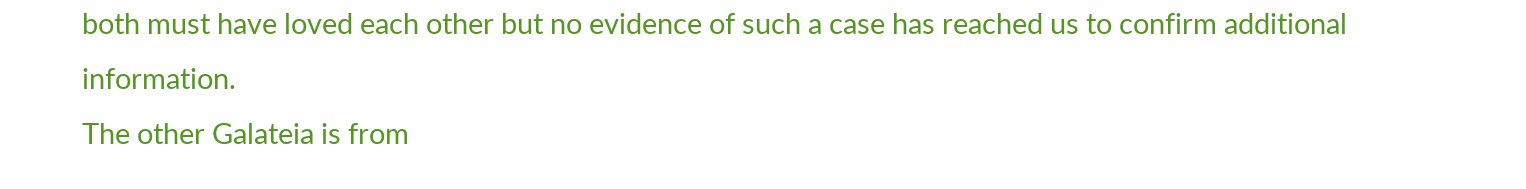both must have loved each other but no evidence of such a case has reached us to confirm additional information.
The other Galateia is from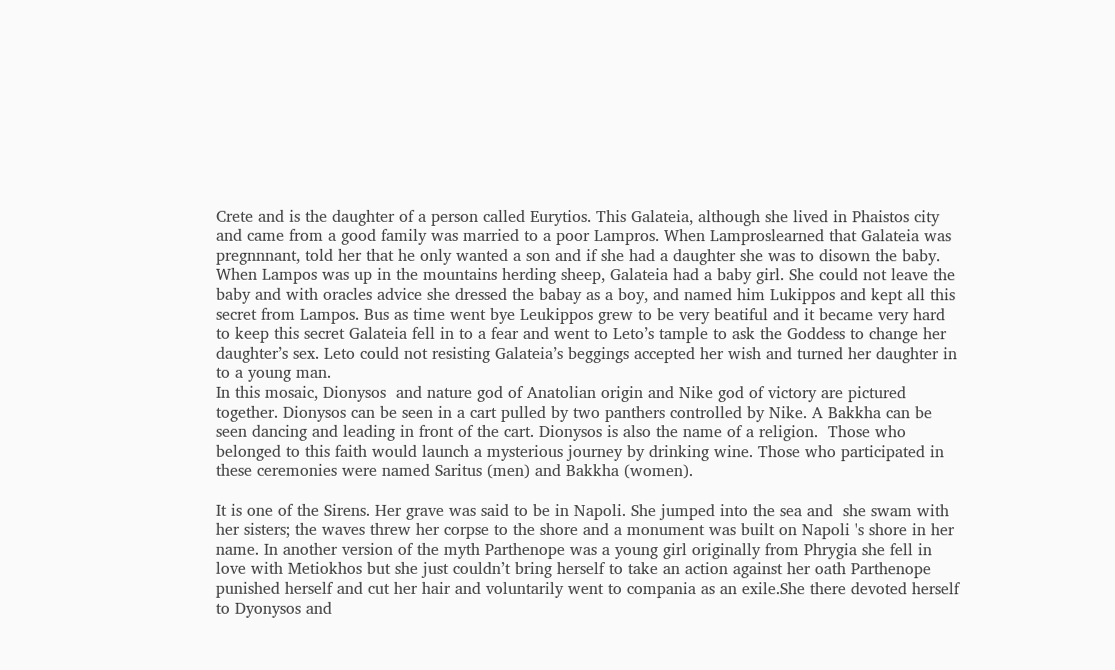Crete and is the daughter of a person called Eurytios. This Galateia, although she lived in Phaistos city and came from a good family was married to a poor Lampros. When Lamproslearned that Galateia was pregnnnant, told her that he only wanted a son and if she had a daughter she was to disown the baby. When Lampos was up in the mountains herding sheep, Galateia had a baby girl. She could not leave the baby and with oracles advice she dressed the babay as a boy, and named him Lukippos and kept all this secret from Lampos. Bus as time went bye Leukippos grew to be very beatiful and it became very hard to keep this secret Galateia fell in to a fear and went to Leto’s tample to ask the Goddess to change her daughter’s sex. Leto could not resisting Galateia’s beggings accepted her wish and turned her daughter in to a young man.
In this mosaic, Dionysos  and nature god of Anatolian origin and Nike god of victory are pictured together. Dionysos can be seen in a cart pulled by two panthers controlled by Nike. A Bakkha can be seen dancing and leading in front of the cart. Dionysos is also the name of a religion.  Those who belonged to this faith would launch a mysterious journey by drinking wine. Those who participated in these ceremonies were named Saritus (men) and Bakkha (women).

It is one of the Sirens. Her grave was said to be in Napoli. She jumped into the sea and  she swam with her sisters; the waves threw her corpse to the shore and a monument was built on Napoli 's shore in her name. In another version of the myth Parthenope was a young girl originally from Phrygia she fell in love with Metiokhos but she just couldn’t bring herself to take an action against her oath Parthenope punished herself and cut her hair and voluntarily went to compania as an exile.She there devoted herself to Dyonysos and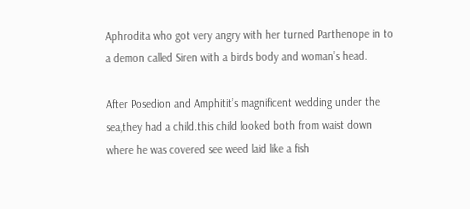Aphrodita who got very angry with her turned Parthenope in to a demon called Siren with a birds body and woman’s head.

After Posedion and Amphitit’s magnificent wedding under the sea,they had a child.this child looked both from waist down where he was covered see weed laid like a fish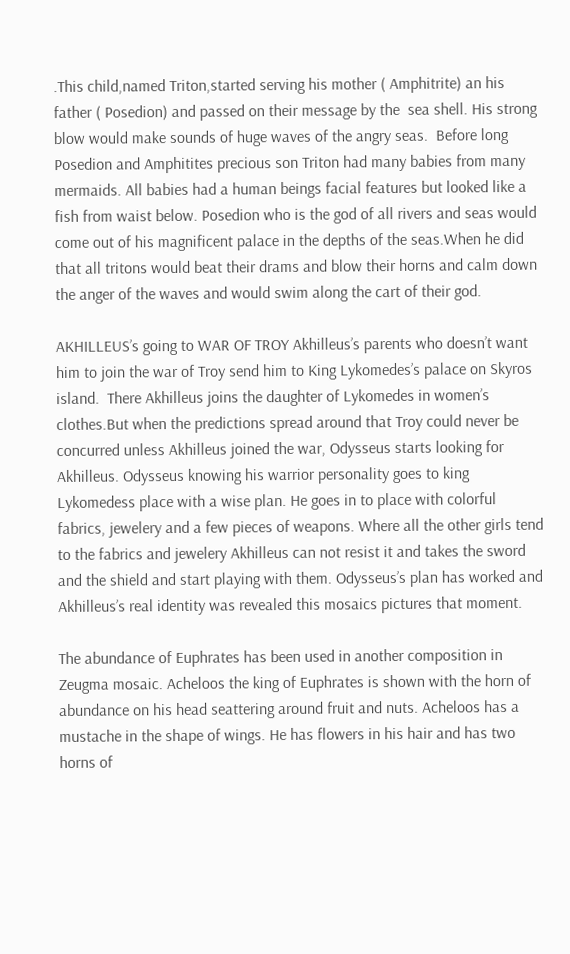.This child,named Triton,started serving his mother ( Amphitrite) an his father ( Posedion) and passed on their message by the  sea shell. His strong blow would make sounds of huge waves of the angry seas.  Before long Posedion and Amphitites precious son Triton had many babies from many mermaids. All babies had a human beings facial features but looked like a fish from waist below. Posedion who is the god of all rivers and seas would come out of his magnificent palace in the depths of the seas.When he did that all tritons would beat their drams and blow their horns and calm down the anger of the waves and would swim along the cart of their god.

AKHILLEUS’s going to WAR OF TROY Akhilleus’s parents who doesn’t want him to join the war of Troy send him to King Lykomedes’s palace on Skyros island.  There Akhilleus joins the daughter of Lykomedes in women’s clothes.But when the predictions spread around that Troy could never be concurred unless Akhilleus joined the war, Odysseus starts looking for Akhilleus. Odysseus knowing his warrior personality goes to king Lykomedess place with a wise plan. He goes in to place with colorful fabrics, jewelery and a few pieces of weapons. Where all the other girls tend to the fabrics and jewelery Akhilleus can not resist it and takes the sword and the shield and start playing with them. Odysseus’s plan has worked and Akhilleus’s real identity was revealed this mosaics pictures that moment.

The abundance of Euphrates has been used in another composition in Zeugma mosaic. Acheloos the king of Euphrates is shown with the horn of abundance on his head seattering around fruit and nuts. Acheloos has a mustache in the shape of wings. He has flowers in his hair and has two horns of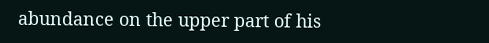abundance on the upper part of his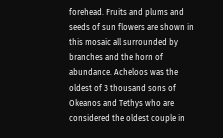forehead. Fruits and plums and seeds of sun flowers are shown in this mosaic all surrounded by branches and the horn of abundance. Acheloos was the oldest of 3 thousand sons of Okeanos and Tethys who are considered the oldest couple in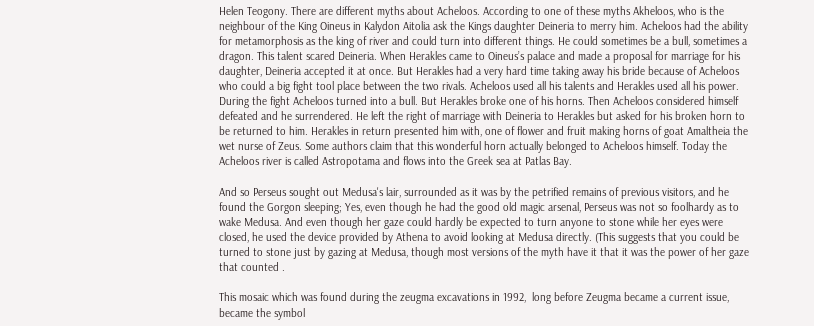Helen Teogony. There are different myths about Acheloos. According to one of these myths Akheloos, who is the neighbour of the King Oineus in Kalydon Aitolia ask the Kings daughter Deineria to merry him. Acheloos had the ability for metamorphosis as the king of river and could turn into different things. He could sometimes be a bull, sometimes a dragon. This talent scared Deineria. When Herakles came to Oineus’s palace and made a proposal for marriage for his daughter, Deineria accepted it at once. But Herakles had a very hard time taking away his bride because of Acheloos who could a big fight tool place between the two rivals. Acheloos used all his talents and Herakles used all his power. During the fight Acheloos turned into a bull. But Herakles broke one of his horns. Then Acheloos considered himself defeated and he surrendered. He left the right of marriage with Deineria to Herakles but asked for his broken horn to be returned to him. Herakles in return presented him with, one of flower and fruit making horns of goat Amaltheia the wet nurse of Zeus. Some authors claim that this wonderful horn actually belonged to Acheloos himself. Today the Acheloos river is called Astropotama and flows into the Greek sea at Patlas Bay.

And so Perseus sought out Medusa's lair, surrounded as it was by the petrified remains of previous visitors, and he found the Gorgon sleeping; Yes, even though he had the good old magic arsenal, Perseus was not so foolhardy as to wake Medusa. And even though her gaze could hardly be expected to turn anyone to stone while her eyes were closed, he used the device provided by Athena to avoid looking at Medusa directly. (This suggests that you could be turned to stone just by gazing at Medusa, though most versions of the myth have it that it was the power of her gaze that counted .

This mosaic which was found during the zeugma excavations in 1992,  long before Zeugma became a current issue, became the symbol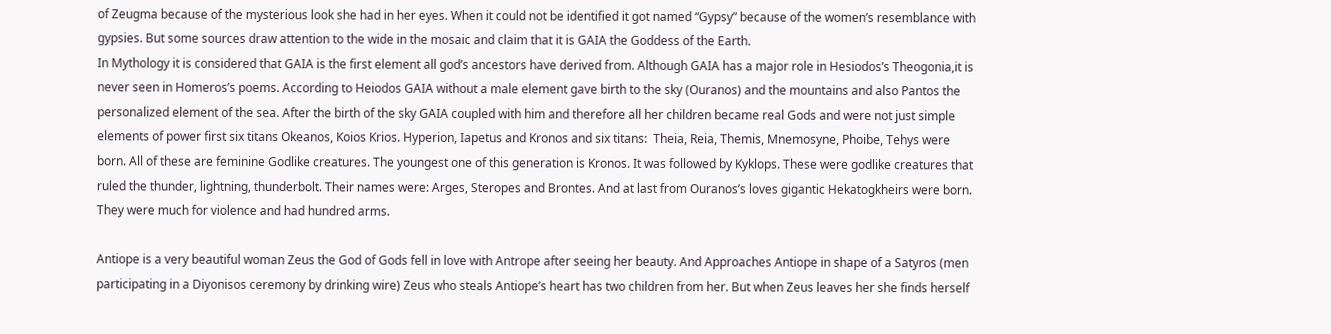of Zeugma because of the mysterious look she had in her eyes. When it could not be identified it got named “Gypsy” because of the women’s resemblance with gypsies. But some sources draw attention to the wide in the mosaic and claim that it is GAIA the Goddess of the Earth.
In Mythology it is considered that GAIA is the first element all god’s ancestors have derived from. Although GAIA has a major role in Hesiodos’s Theogonia,it is never seen in Homeros’s poems. According to Heiodos GAIA without a male element gave birth to the sky (Ouranos) and the mountains and also Pantos the personalized element of the sea. After the birth of the sky GAIA coupled with him and therefore all her children became real Gods and were not just simple elements of power first six titans Okeanos, Koios Krios. Hyperion, Iapetus and Kronos and six titans:  Theia, Reia, Themis, Mnemosyne, Phoibe, Tehys were born. All of these are feminine Godlike creatures. The youngest one of this generation is Kronos. It was followed by Kyklops. These were godlike creatures that ruled the thunder, lightning, thunderbolt. Their names were: Arges, Steropes and Brontes. And at last from Ouranos’s loves gigantic Hekatogkheirs were born. They were much for violence and had hundred arms.

Antiope is a very beautiful woman Zeus the God of Gods fell in love with Antrope after seeing her beauty. And Approaches Antiope in shape of a Satyros (men participating in a Diyonisos ceremony by drinking wire) Zeus who steals Antiope’s heart has two children from her. But when Zeus leaves her she finds herself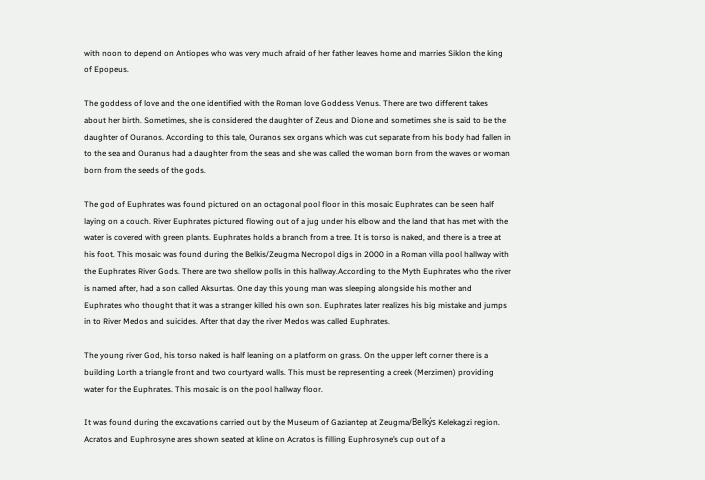with noon to depend on Antiopes who was very much afraid of her father leaves home and marries Siklon the king of Epopeus.

The goddess of love and the one identified with the Roman love Goddess Venus. There are two different takes about her birth. Sometimes, she is considered the daughter of Zeus and Dione and sometimes she is said to be the daughter of Ouranos. According to this tale, Ouranos sex organs which was cut separate from his body had fallen in to the sea and Ouranus had a daughter from the seas and she was called the woman born from the waves or woman born from the seeds of the gods.

The god of Euphrates was found pictured on an octagonal pool floor in this mosaic Euphrates can be seen half laying on a couch. River Euphrates pictured flowing out of a jug under his elbow and the land that has met with the water is covered with green plants. Euphrates holds a branch from a tree. It is torso is naked, and there is a tree at his foot. This mosaic was found during the Belkis/Zeugma Necropol digs in 2000 in a Roman villa pool hallway with the Euphrates River Gods. There are two shellow polls in this hallway.According to the Myth Euphrates who the river is named after, had a son called Aksurtas. One day this young man was sleeping alongside his mother and Euphrates who thought that it was a stranger killed his own son. Euphrates later realizes his big mistake and jumps in to River Medos and suicides. After that day the river Medos was called Euphrates.

The young river God, his torso naked is half leaning on a platform on grass. On the upper left corner there is a building Lorth a triangle front and two courtyard walls. This must be representing a creek (Merzimen) providing water for the Euphrates. This mosaic is on the pool hallway floor.

It was found during the excavations carried out by the Museum of Gaziantep at Zeugma/Belkýs Kelekagzi region. Acratos and Euphrosyne ares shown seated at kline on Acratos is filling Euphrosyne’s cup out of a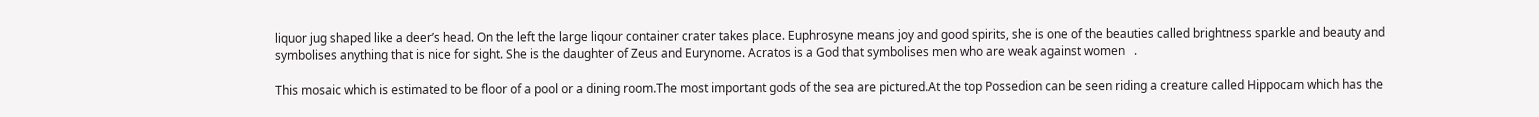liquor jug shaped like a deer’s head. On the left the large liqour container crater takes place. Euphrosyne means joy and good spirits, she is one of the beauties called brightness sparkle and beauty and symbolises anything that is nice for sight. She is the daughter of Zeus and Eurynome. Acratos is a God that symbolises men who are weak against women   .

This mosaic which is estimated to be floor of a pool or a dining room.The most important gods of the sea are pictured.At the top Possedion can be seen riding a creature called Hippocam which has the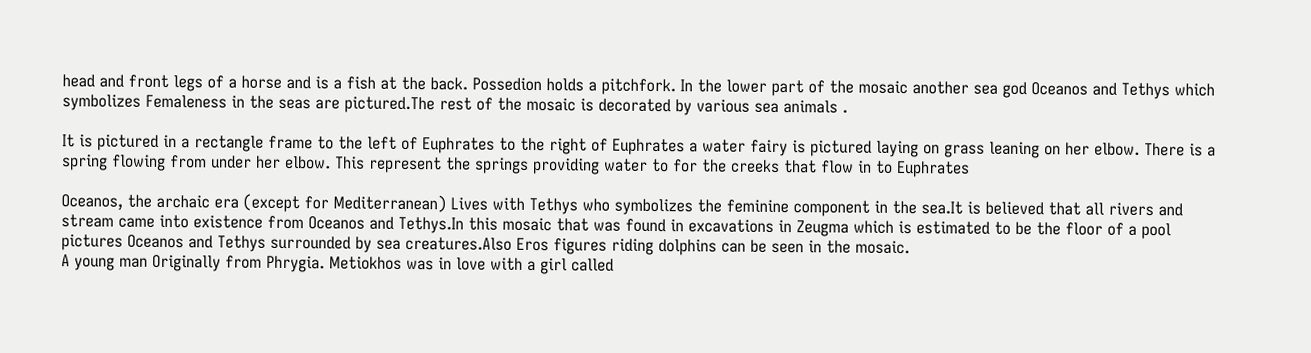head and front legs of a horse and is a fish at the back. Possedion holds a pitchfork. In the lower part of the mosaic another sea god Oceanos and Tethys which symbolizes Femaleness in the seas are pictured.The rest of the mosaic is decorated by various sea animals .

It is pictured in a rectangle frame to the left of Euphrates to the right of Euphrates a water fairy is pictured laying on grass leaning on her elbow. There is a spring flowing from under her elbow. This represent the springs providing water to for the creeks that flow in to Euphrates

Oceanos, the archaic era (except for Mediterranean) Lives with Tethys who symbolizes the feminine component in the sea.It is believed that all rivers and stream came into existence from Oceanos and Tethys.In this mosaic that was found in excavations in Zeugma which is estimated to be the floor of a pool pictures Oceanos and Tethys surrounded by sea creatures.Also Eros figures riding dolphins can be seen in the mosaic.
A young man Originally from Phrygia. Metiokhos was in love with a girl called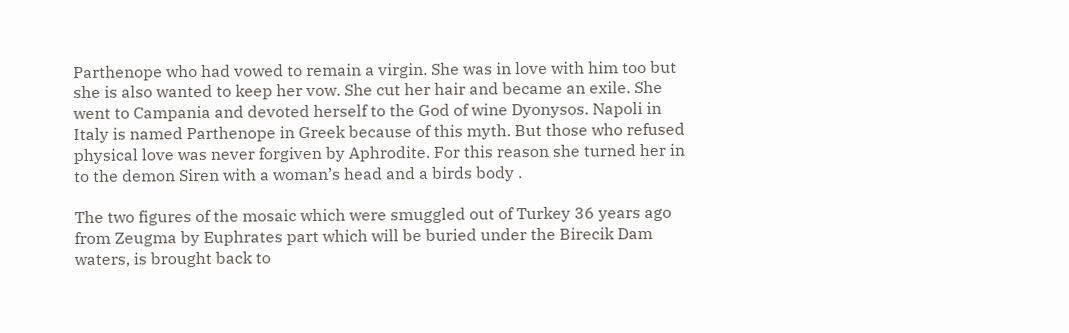Parthenope who had vowed to remain a virgin. She was in love with him too but she is also wanted to keep her vow. She cut her hair and became an exile. She went to Campania and devoted herself to the God of wine Dyonysos. Napoli in Italy is named Parthenope in Greek because of this myth. But those who refused physical love was never forgiven by Aphrodite. For this reason she turned her in to the demon Siren with a woman’s head and a birds body .

The two figures of the mosaic which were smuggled out of Turkey 36 years ago from Zeugma by Euphrates part which will be buried under the Birecik Dam waters, is brought back to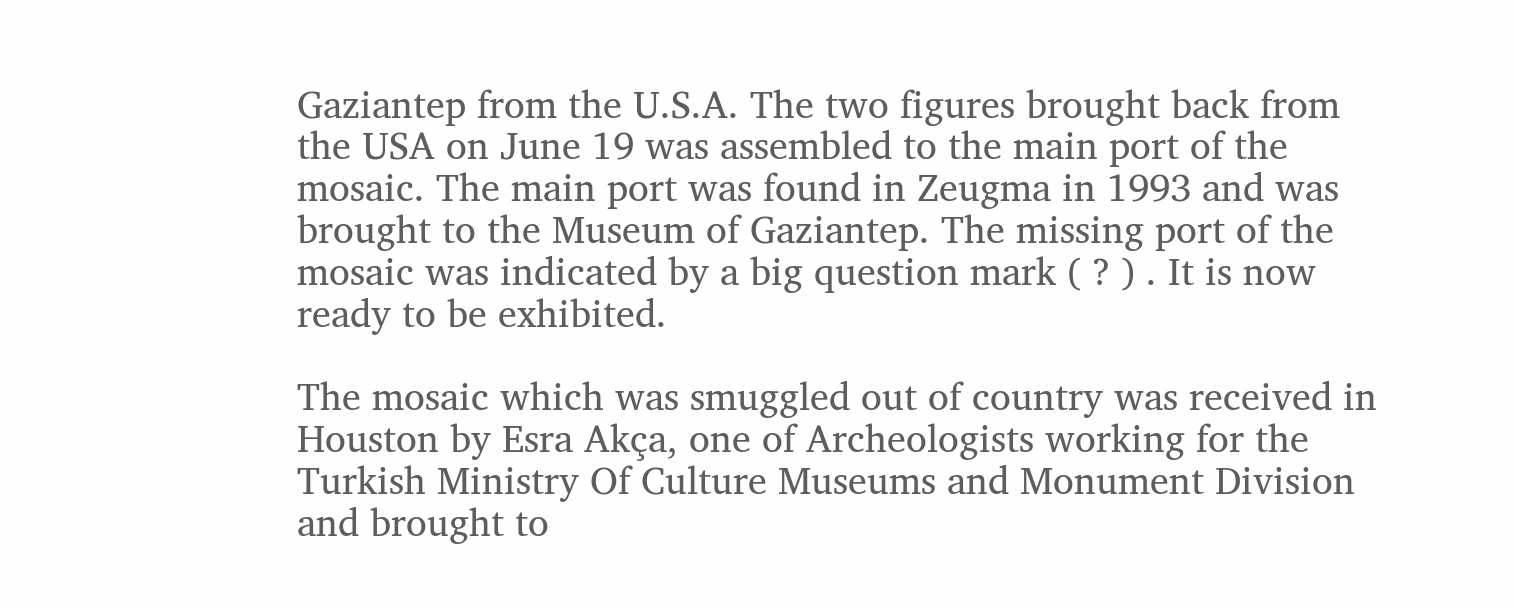Gaziantep from the U.S.A. The two figures brought back from the USA on June 19 was assembled to the main port of the mosaic. The main port was found in Zeugma in 1993 and was brought to the Museum of Gaziantep. The missing port of the mosaic was indicated by a big question mark ( ? ) . It is now ready to be exhibited.

The mosaic which was smuggled out of country was received in Houston by Esra Akça, one of Archeologists working for the Turkish Ministry Of Culture Museums and Monument Division and brought to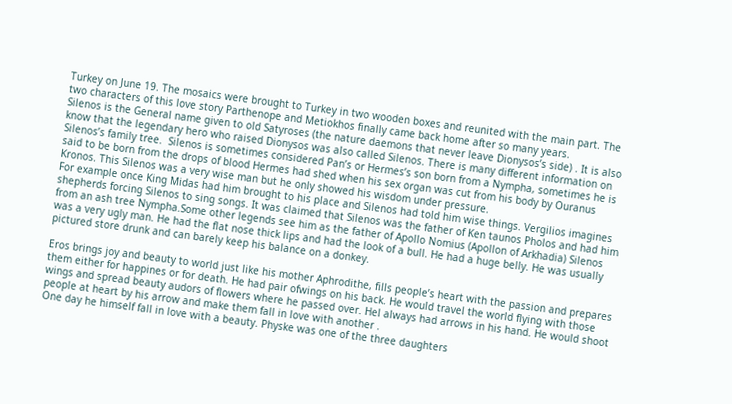Turkey on June 19. The mosaics were brought to Turkey in two wooden boxes and reunited with the main part. The two characters of this love story Parthenope and Metiokhos finally came back home after so many years.
Silenos is the General name given to old Satyroses (the nature daemons that never leave Dionysos’s side) . It is also know that the legendary hero who raised Dionysos was also called Silenos. There is many different information on Silenos’s family tree.  Silenos is sometimes considered Pan’s or Hermes’s son born from a Nympha, sometimes he is said to be born from the drops of blood Hermes had shed when his sex organ was cut from his body by Ouranus Kronos. This Silenos was a very wise man but he only showed his wisdom under pressure.
For example once King Midas had him brought to his place and Silenos had told him wise things. Vergilios imagines shepherds forcing Silenos to sing songs. It was claimed that Silenos was the father of Ken taunos Pholos and had him from an ash tree Nympha.Some other legends see him as the father of Apollo Nomius (Apollon of Arkhadia) Silenos was a very ugly man. He had the flat nose thick lips and had the look of a bull. He had a huge belly. He was usually pictured store drunk and can barely keep his balance on a donkey.

Eros brings joy and beauty to world just like his mother Aphrodithe, fills people’s heart with the passion and prepares them either for happines or for death. He had pair ofwings on his back. He would travel the world flying with those wings and spread beauty audors of flowers where he passed over. Hel always had arrows in his hand. He would shoot people at heart by his arrow and make them fall in love with another .
One day he himself fall in love with a beauty. Physke was one of the three daughters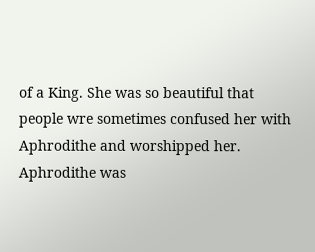of a King. She was so beautiful that people wre sometimes confused her with Aphrodithe and worshipped her. Aphrodithe was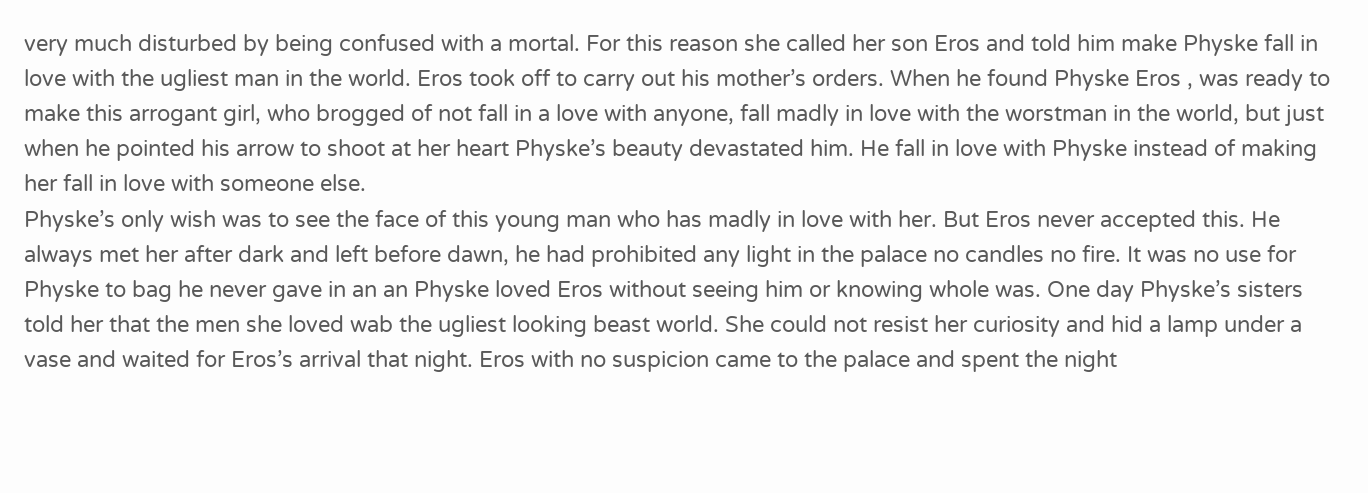very much disturbed by being confused with a mortal. For this reason she called her son Eros and told him make Physke fall in love with the ugliest man in the world. Eros took off to carry out his mother’s orders. When he found Physke Eros , was ready to make this arrogant girl, who brogged of not fall in a love with anyone, fall madly in love with the worstman in the world, but just when he pointed his arrow to shoot at her heart Physke’s beauty devastated him. He fall in love with Physke instead of making her fall in love with someone else.
Physke’s only wish was to see the face of this young man who has madly in love with her. But Eros never accepted this. He always met her after dark and left before dawn, he had prohibited any light in the palace no candles no fire. It was no use for Physke to bag he never gave in an an Physke loved Eros without seeing him or knowing whole was. One day Physke’s sisters told her that the men she loved wab the ugliest looking beast world. She could not resist her curiosity and hid a lamp under a vase and waited for Eros’s arrival that night. Eros with no suspicion came to the palace and spent the night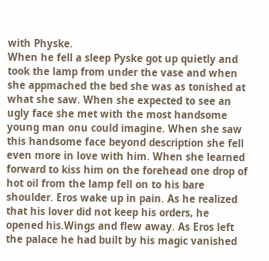with Physke.
When he fell a sleep Pyske got up quietly and took the lamp from under the vase and when she appmached the bed she was as tonished at what she saw. When she expected to see an ugly face she met with the most handsome young man onu could imagine. When she saw this handsome face beyond description she fell even more in love with him. When she learned forward to kiss him on the forehead one drop of hot oil from the lamp fell on to his bare shoulder. Eros wake up in pain. As he realized that his lover did not keep his orders, he opened his.Wings and flew away. As Eros left the palace he had built by his magic vanished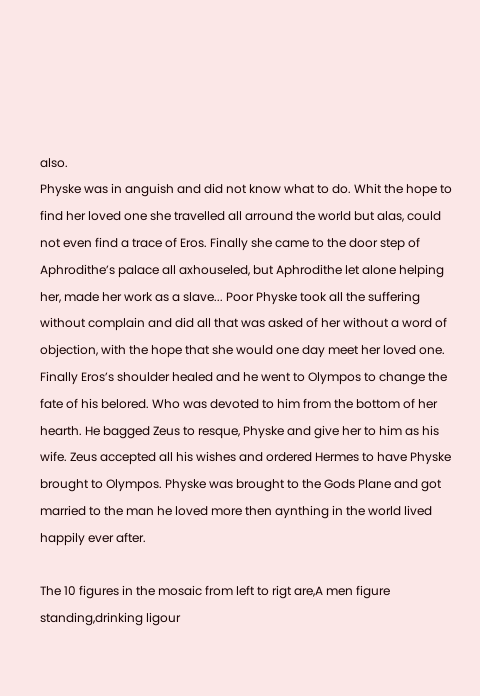also.
Physke was in anguish and did not know what to do. Whit the hope to find her loved one she travelled all arround the world but alas, could not even find a trace of Eros. Finally she came to the door step of Aphrodithe’s palace all axhouseled, but Aphrodithe let alone helping her, made her work as a slave... Poor Physke took all the suffering without complain and did all that was asked of her without a word of objection, with the hope that she would one day meet her loved one. Finally Eros’s shoulder healed and he went to Olympos to change the fate of his belored. Who was devoted to him from the bottom of her hearth. He bagged Zeus to resque, Physke and give her to him as his wife. Zeus accepted all his wishes and ordered Hermes to have Physke brought to Olympos. Physke was brought to the Gods Plane and got married to the man he loved more then aynthing in the world lived happily ever after.

The 10 figures in the mosaic from left to rigt are,A men figure standing,drinking ligour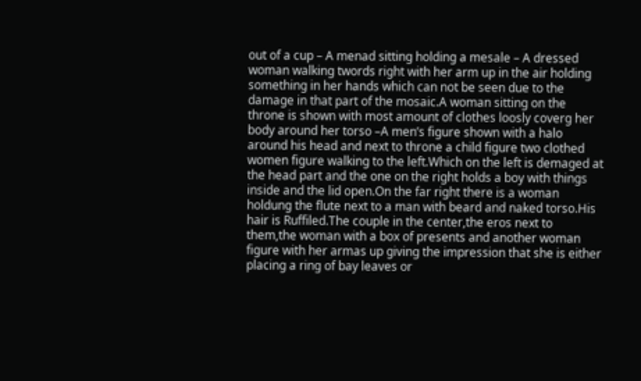out of a cup – A menad sitting holding a mesale – A dressed woman walking twords right with her arm up in the air holding something in her hands which can not be seen due to the damage in that part of the mosaic.A woman sitting on the throne is shown with most amount of clothes loosly coverg her body around her torso –A men’s figure shown with a halo around his head and next to throne a child figure two clothed women figure walking to the left.Which on the left is demaged at the head part and the one on the right holds a boy with things inside and the lid open.On the far right there is a woman holdung the flute next to a man with beard and naked torso.His hair is Ruffiled.The couple in the center,the eros next to them,the woman with a box of presents and another woman figure with her armas up giving the impression that she is either placing a ring of bay leaves or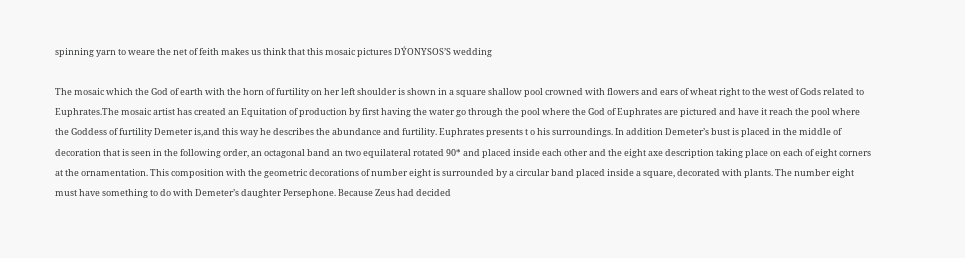spinning yarn to weare the net of feith makes us think that this mosaic pictures DÝONYSOS’S wedding

The mosaic which the God of earth with the horn of furtility on her left shoulder is shown in a square shallow pool crowned with flowers and ears of wheat right to the west of Gods related to Euphrates.The mosaic artist has created an Equitation of production by first having the water go through the pool where the God of Euphrates are pictured and have it reach the pool where the Goddess of furtility Demeter is,and this way he describes the abundance and furtility. Euphrates presents t o his surroundings. In addition Demeter’s bust is placed in the middle of decoration that is seen in the following order, an octagonal band an two equilateral rotated 90* and placed inside each other and the eight axe description taking place on each of eight corners at the ornamentation. This composition with the geometric decorations of number eight is surrounded by a circular band placed inside a square, decorated with plants. The number eight must have something to do with Demeter’s daughter Persephone. Because Zeus had decided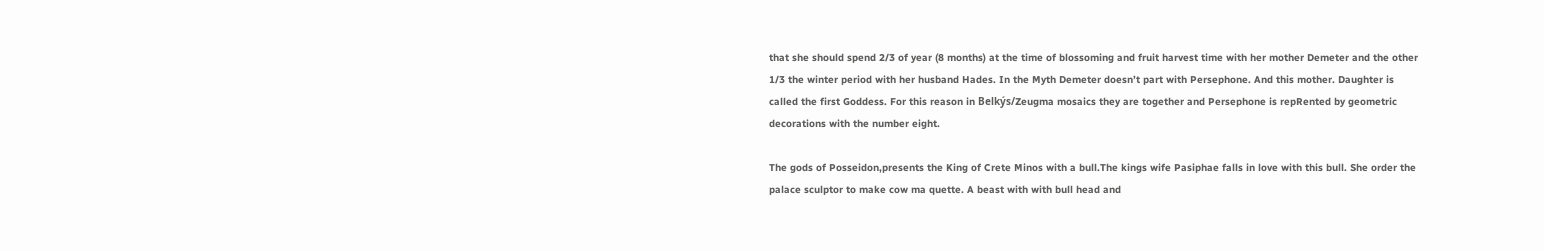that she should spend 2/3 of year (8 months) at the time of blossoming and fruit harvest time with her mother Demeter and the other 1/3 the winter period with her husband Hades. In the Myth Demeter doesn’t part with Persephone. And this mother. Daughter is called the first Goddess. For this reason in Belkýs/Zeugma mosaics they are together and Persephone is repRented by geometric decorations with the number eight.

The gods of Posseidon,presents the King of Crete Minos with a bull.The kings wife Pasiphae falls in love with this bull. She order the palace sculptor to make cow ma quette. A beast with with bull head and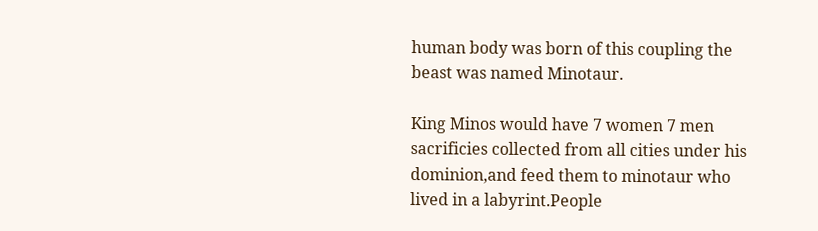human body was born of this coupling the beast was named Minotaur.

King Minos would have 7 women 7 men sacrificies collected from all cities under his dominion,and feed them to minotaur who lived in a labyrint.People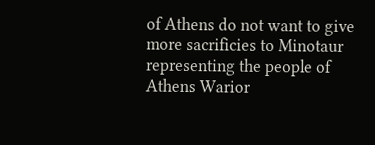of Athens do not want to give more sacrificies to Minotaur representing the people of Athens Warior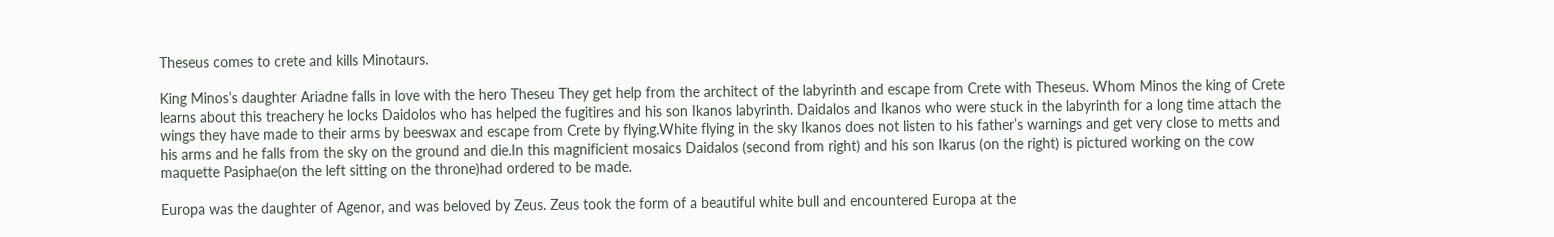Theseus comes to crete and kills Minotaurs.

King Minos’s daughter Ariadne falls in love with the hero Theseu They get help from the architect of the labyrinth and escape from Crete with Theseus. Whom Minos the king of Crete learns about this treachery he locks Daidolos who has helped the fugitires and his son Ikanos labyrinth. Daidalos and Ikanos who were stuck in the labyrinth for a long time attach the wings they have made to their arms by beeswax and escape from Crete by flying.White flying in the sky Ikanos does not listen to his father’s warnings and get very close to metts and his arms and he falls from the sky on the ground and die.In this magnificient mosaics Daidalos (second from right) and his son Ikarus (on the right) is pictured working on the cow maquette Pasiphae(on the left sitting on the throne)had ordered to be made.

Europa was the daughter of Agenor, and was beloved by Zeus. Zeus took the form of a beautiful white bull and encountered Europa at the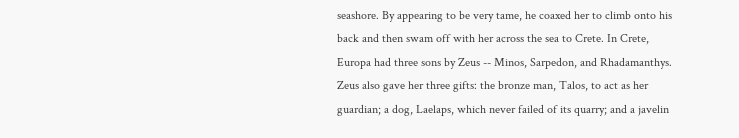seashore. By appearing to be very tame, he coaxed her to climb onto his back and then swam off with her across the sea to Crete. In Crete, Europa had three sons by Zeus -- Minos, Sarpedon, and Rhadamanthys. Zeus also gave her three gifts: the bronze man, Talos, to act as her guardian; a dog, Laelaps, which never failed of its quarry; and a javelin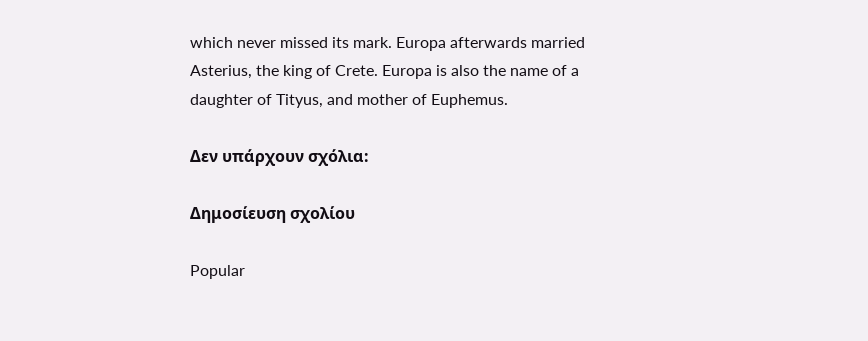which never missed its mark. Europa afterwards married Asterius, the king of Crete. Europa is also the name of a daughter of Tityus, and mother of Euphemus.

Δεν υπάρχουν σχόλια:

Δημοσίευση σχολίου

Popular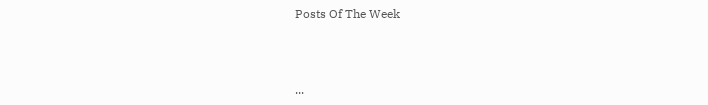Posts Of The Week



...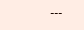---